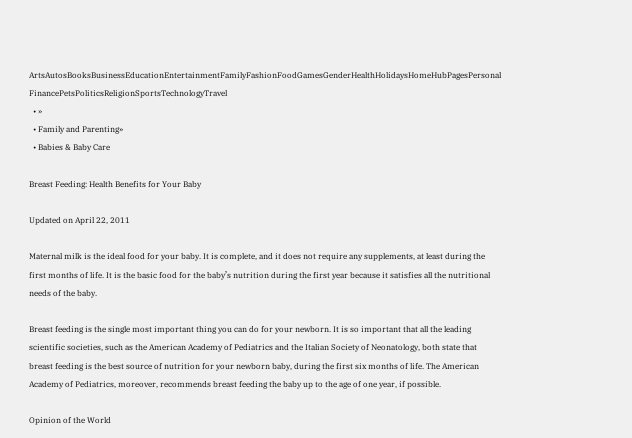ArtsAutosBooksBusinessEducationEntertainmentFamilyFashionFoodGamesGenderHealthHolidaysHomeHubPagesPersonal FinancePetsPoliticsReligionSportsTechnologyTravel
  • »
  • Family and Parenting»
  • Babies & Baby Care

Breast Feeding: Health Benefits for Your Baby

Updated on April 22, 2011

Maternal milk is the ideal food for your baby. It is complete, and it does not require any supplements, at least during the first months of life. It is the basic food for the baby’s nutrition during the first year because it satisfies all the nutritional needs of the baby.

Breast feeding is the single most important thing you can do for your newborn. It is so important that all the leading scientific societies, such as the American Academy of Pediatrics and the Italian Society of Neonatology, both state that breast feeding is the best source of nutrition for your newborn baby, during the first six months of life. The American Academy of Pediatrics, moreover, recommends breast feeding the baby up to the age of one year, if possible.

Opinion of the World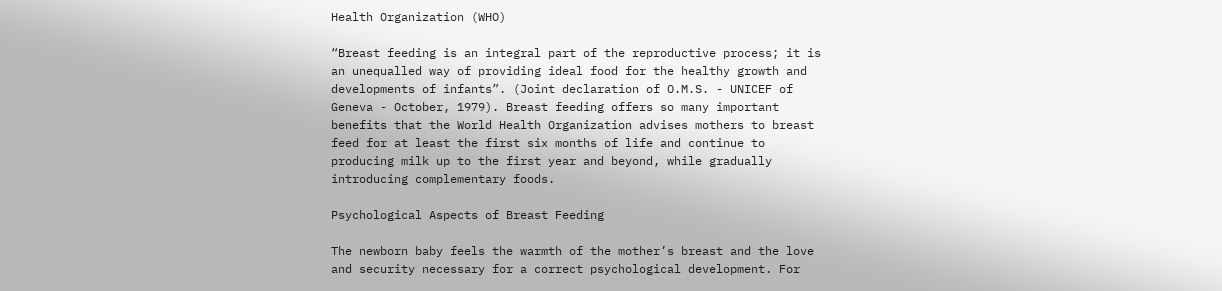Health Organization (WHO)

“Breast feeding is an integral part of the reproductive process; it is an unequalled way of providing ideal food for the healthy growth and developments of infants”. (Joint declaration of O.M.S. - UNICEF of Geneva - October, 1979). Breast feeding offers so many important benefits that the World Health Organization advises mothers to breast feed for at least the first six months of life and continue to producing milk up to the first year and beyond, while gradually introducing complementary foods.

Psychological Aspects of Breast Feeding

The newborn baby feels the warmth of the mother’s breast and the love and security necessary for a correct psychological development. For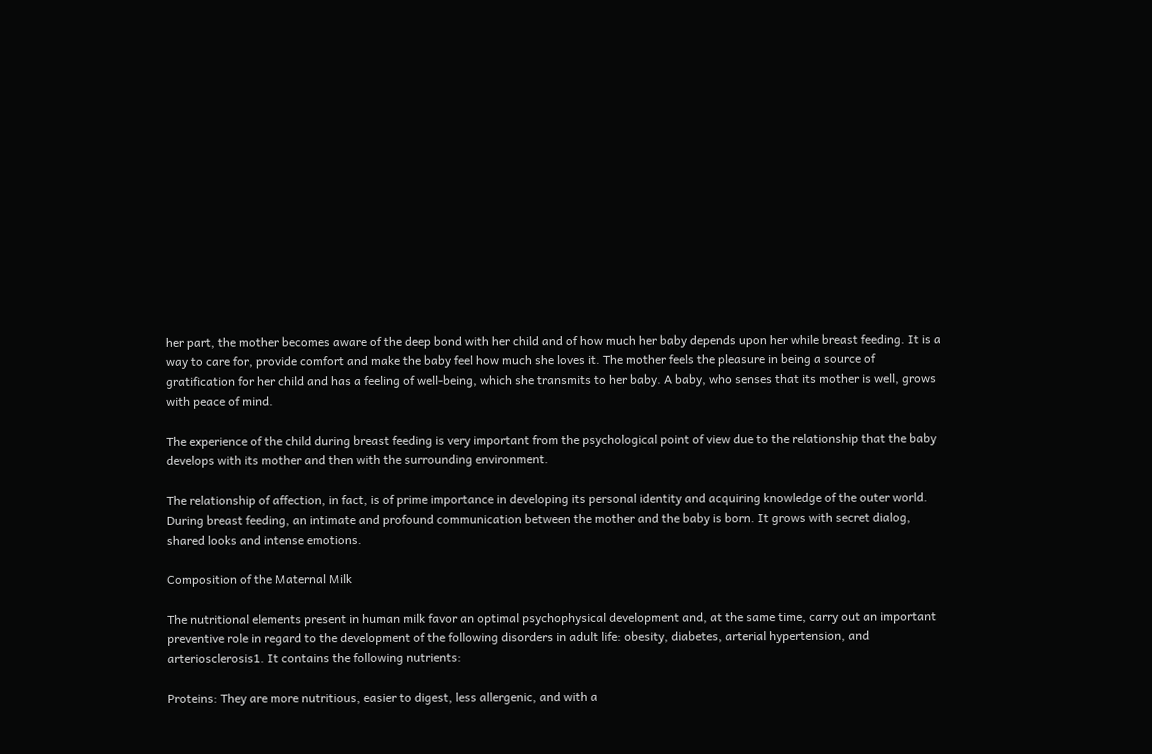her part, the mother becomes aware of the deep bond with her child and of how much her baby depends upon her while breast feeding. It is a way to care for, provide comfort and make the baby feel how much she loves it. The mother feels the pleasure in being a source of gratification for her child and has a feeling of well-being, which she transmits to her baby. A baby, who senses that its mother is well, grows with peace of mind.

The experience of the child during breast feeding is very important from the psychological point of view due to the relationship that the baby develops with its mother and then with the surrounding environment.

The relationship of affection, in fact, is of prime importance in developing its personal identity and acquiring knowledge of the outer world. During breast feeding, an intimate and profound communication between the mother and the baby is born. It grows with secret dialog, shared looks and intense emotions.

Composition of the Maternal Milk

The nutritional elements present in human milk favor an optimal psychophysical development and, at the same time, carry out an important preventive role in regard to the development of the following disorders in adult life: obesity, diabetes, arterial hypertension, and arteriosclerosis1. It contains the following nutrients:

Proteins: They are more nutritious, easier to digest, less allergenic, and with a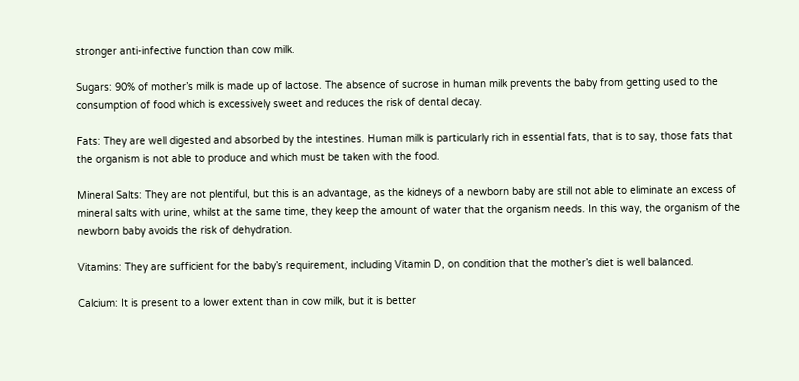stronger anti-infective function than cow milk.

Sugars: 90% of mother’s milk is made up of lactose. The absence of sucrose in human milk prevents the baby from getting used to the consumption of food which is excessively sweet and reduces the risk of dental decay.

Fats: They are well digested and absorbed by the intestines. Human milk is particularly rich in essential fats, that is to say, those fats that the organism is not able to produce and which must be taken with the food.

Mineral Salts: They are not plentiful, but this is an advantage, as the kidneys of a newborn baby are still not able to eliminate an excess of mineral salts with urine, whilst at the same time, they keep the amount of water that the organism needs. In this way, the organism of the newborn baby avoids the risk of dehydration.

Vitamins: They are sufficient for the baby’s requirement, including Vitamin D, on condition that the mother’s diet is well balanced.

Calcium: It is present to a lower extent than in cow milk, but it is better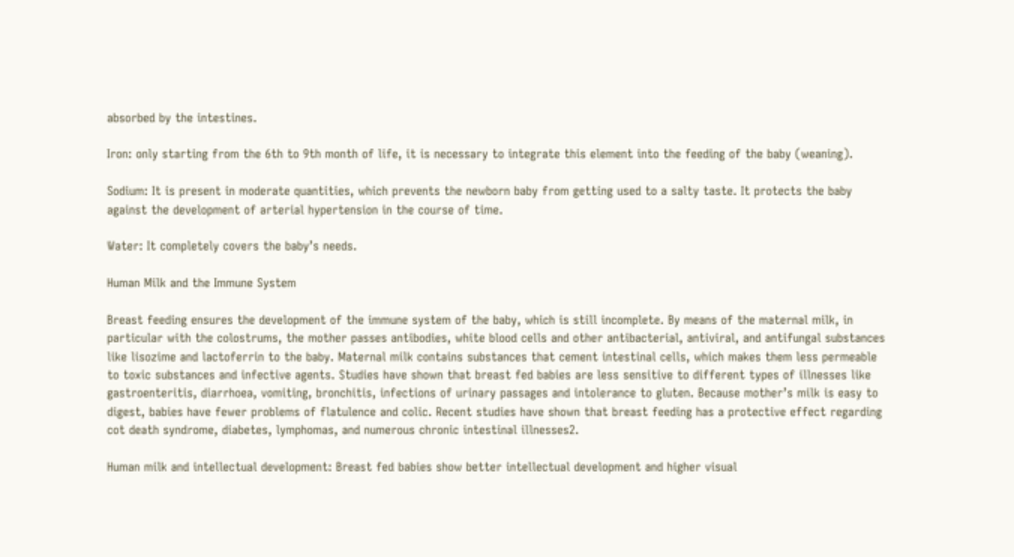absorbed by the intestines.

Iron: only starting from the 6th to 9th month of life, it is necessary to integrate this element into the feeding of the baby (weaning).

Sodium: It is present in moderate quantities, which prevents the newborn baby from getting used to a salty taste. It protects the baby against the development of arterial hypertension in the course of time.

Water: It completely covers the baby’s needs.

Human Milk and the Immune System

Breast feeding ensures the development of the immune system of the baby, which is still incomplete. By means of the maternal milk, in particular with the colostrums, the mother passes antibodies, white blood cells and other antibacterial, antiviral, and antifungal substances like lisozime and lactoferrin to the baby. Maternal milk contains substances that cement intestinal cells, which makes them less permeable to toxic substances and infective agents. Studies have shown that breast fed babies are less sensitive to different types of illnesses like gastroenteritis, diarrhoea, vomiting, bronchitis, infections of urinary passages and intolerance to gluten. Because mother’s milk is easy to digest, babies have fewer problems of flatulence and colic. Recent studies have shown that breast feeding has a protective effect regarding cot death syndrome, diabetes, lymphomas, and numerous chronic intestinal illnesses2.

Human milk and intellectual development: Breast fed babies show better intellectual development and higher visual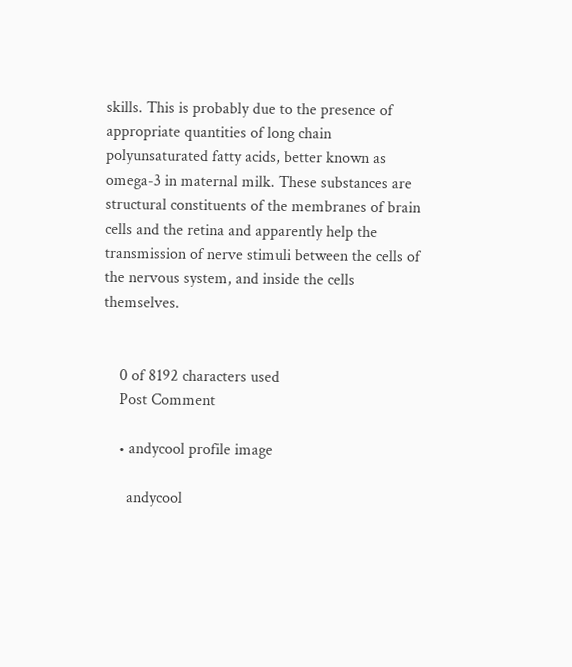skills. This is probably due to the presence of appropriate quantities of long chain polyunsaturated fatty acids, better known as omega-3 in maternal milk. These substances are structural constituents of the membranes of brain cells and the retina and apparently help the transmission of nerve stimuli between the cells of the nervous system, and inside the cells themselves.


    0 of 8192 characters used
    Post Comment

    • andycool profile image

      andycool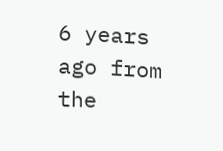6 years ago from the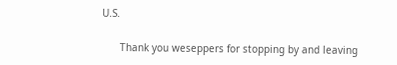U.S.

      Thank you weseppers for stopping by and leaving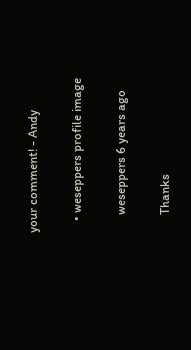your comment! - Andy

    • weseppers profile image

      weseppers 6 years ago

      Thanks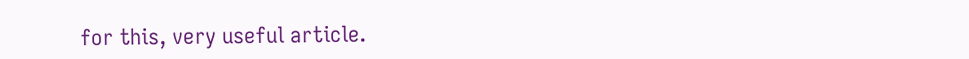for this, very useful article.